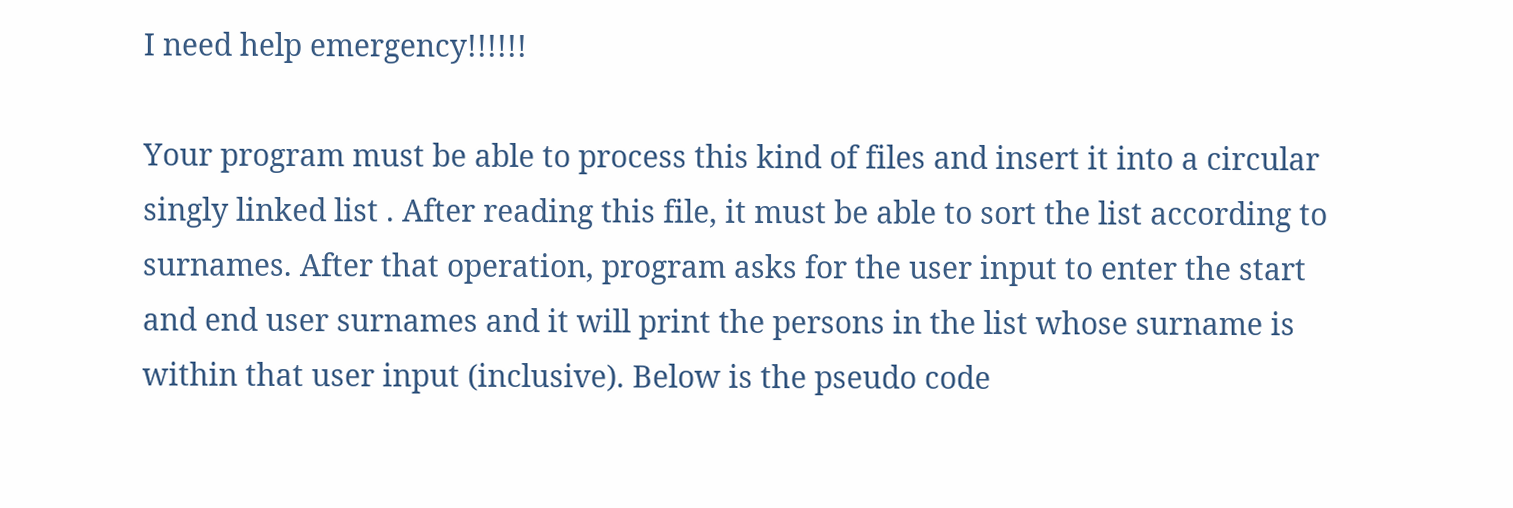I need help emergency!!!!!!

Your program must be able to process this kind of files and insert it into a circular singly linked list . After reading this file, it must be able to sort the list according to surnames. After that operation, program asks for the user input to enter the start and end user surnames and it will print the persons in the list whose surname is within that user input (inclusive). Below is the pseudo code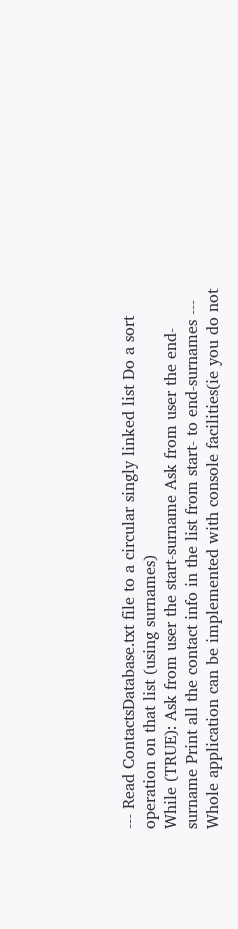--- Read ContactsDatabase.txt file to a circular singly linked list Do a sort operation on that list (using surnames)
While (TRUE): Ask from user the start-surname Ask from user the end-surname Print all the contact info in the list from start- to end-surnames ---
Whole application can be implemented with console facilities(ie you do not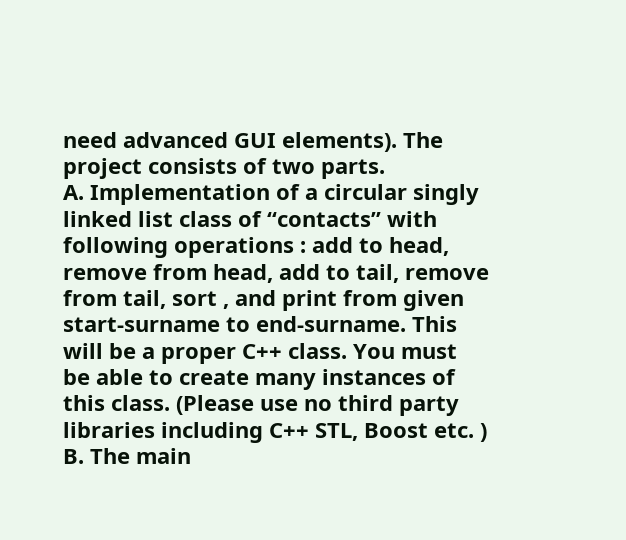need advanced GUI elements). The project consists of two parts.
A. Implementation of a circular singly linked list class of “contacts” with following operations : add to head, remove from head, add to tail, remove from tail, sort , and print from given start-surname to end-surname. This will be a proper C++ class. You must be able to create many instances of this class. (Please use no third party libraries including C++ STL, Boost etc. )
B. The main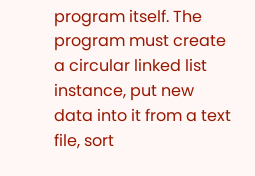program itself. The program must create a circular linked list instance, put new data into it from a text file, sort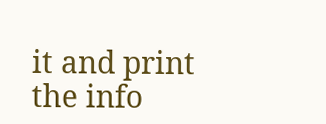it and print the info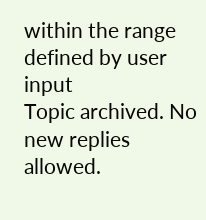within the range defined by user input
Topic archived. No new replies allowed.